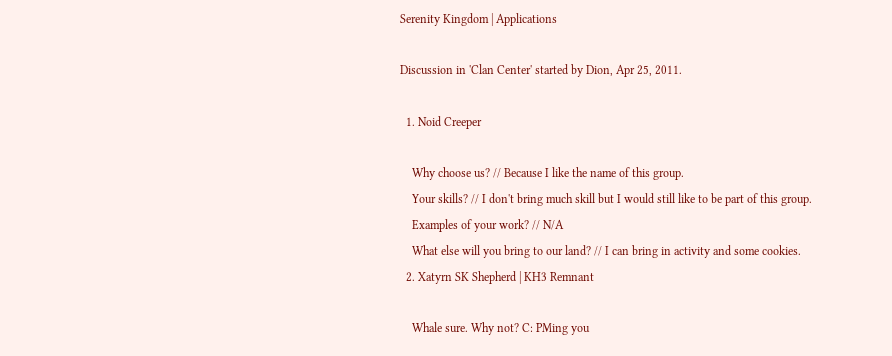Serenity Kingdom | Applications

Discussion in 'Clan Center' started by Dion, Apr 25, 2011.

  1. Noid Creeper

    Why choose us? // Because I like the name of this group.
    Your skills? // I don't bring much skill but I would still like to be part of this group.
    Examples of your work? // N/A
    What else will you bring to our land? // I can bring in activity and some cookies.
  2. Xatyrn SK Shepherd | KH3 Remnant

    Whale sure. Why not? C: PMing you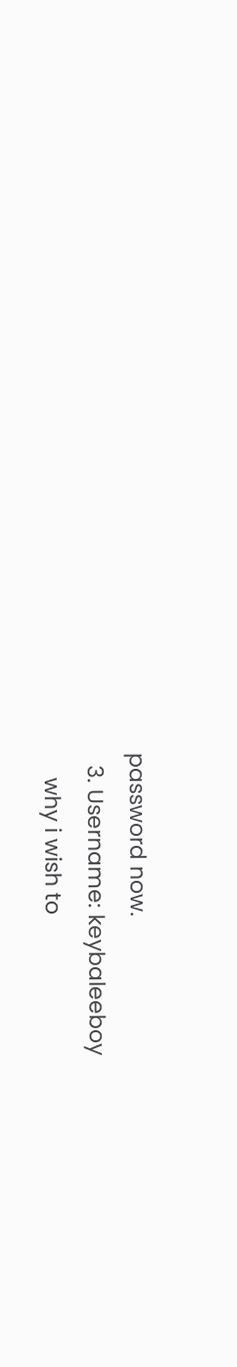password now.
  3. Username: keybaleeboy
    why i wish to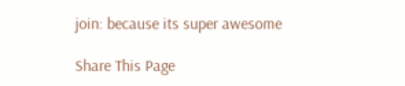join: because its super awesome

Share This Page